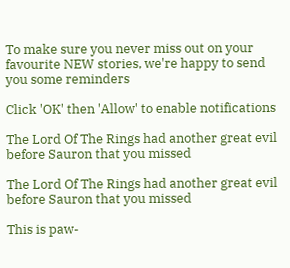To make sure you never miss out on your favourite NEW stories, we're happy to send you some reminders

Click 'OK' then 'Allow' to enable notifications

The Lord Of The Rings had another great evil before Sauron that you missed

The Lord Of The Rings had another great evil before Sauron that you missed

This is paw-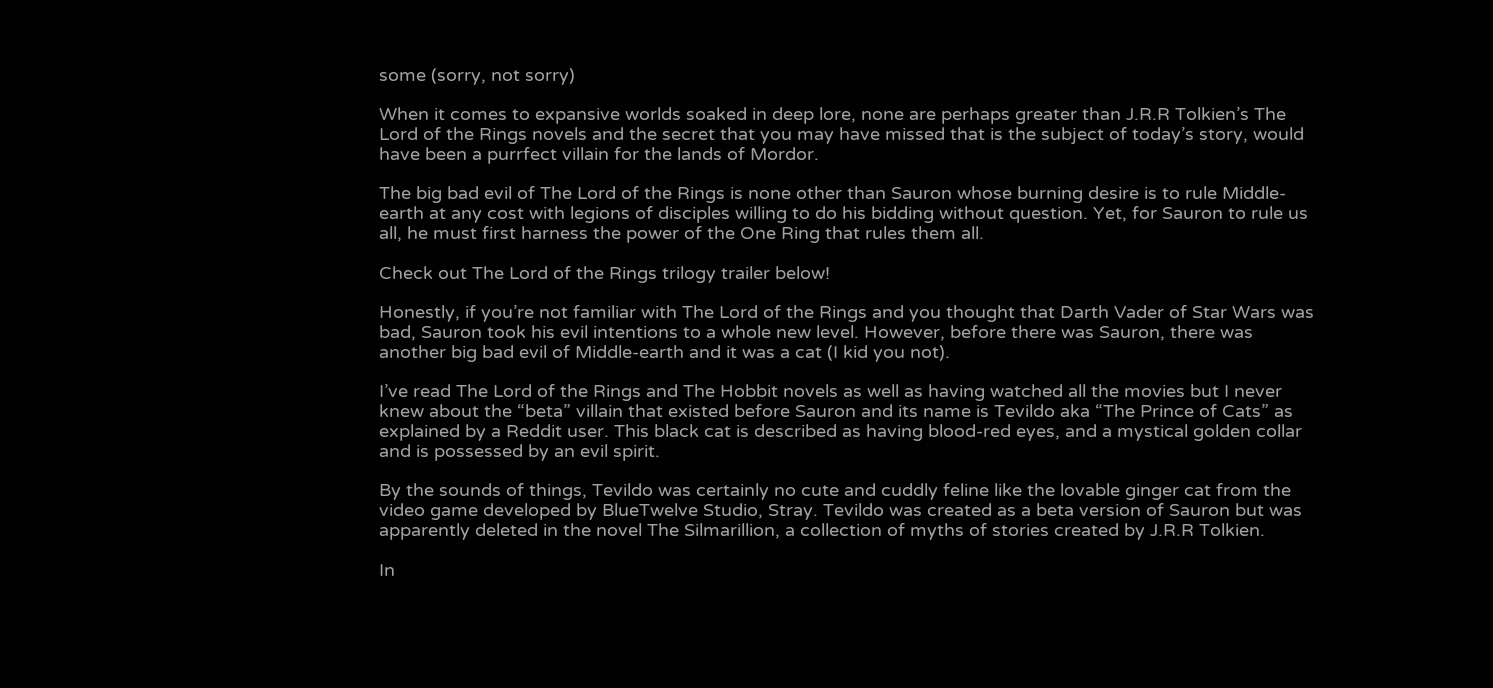some (sorry, not sorry)

When it comes to expansive worlds soaked in deep lore, none are perhaps greater than J.R.R Tolkien’s The Lord of the Rings novels and the secret that you may have missed that is the subject of today’s story, would have been a purrfect villain for the lands of Mordor.

The big bad evil of The Lord of the Rings is none other than Sauron whose burning desire is to rule Middle-earth at any cost with legions of disciples willing to do his bidding without question. Yet, for Sauron to rule us all, he must first harness the power of the One Ring that rules them all.

Check out The Lord of the Rings trilogy trailer below!

Honestly, if you’re not familiar with The Lord of the Rings and you thought that Darth Vader of Star Wars was bad, Sauron took his evil intentions to a whole new level. However, before there was Sauron, there was another big bad evil of Middle-earth and it was a cat (I kid you not).

I’ve read The Lord of the Rings and The Hobbit novels as well as having watched all the movies but I never knew about the “beta” villain that existed before Sauron and its name is Tevildo aka “The Prince of Cats” as explained by a Reddit user. This black cat is described as having blood-red eyes, and a mystical golden collar and is possessed by an evil spirit.

By the sounds of things, Tevildo was certainly no cute and cuddly feline like the lovable ginger cat from the video game developed by BlueTwelve Studio, Stray. Tevildo was created as a beta version of Sauron but was apparently deleted in the novel The Silmarillion, a collection of myths of stories created by J.R.R Tolkien.

In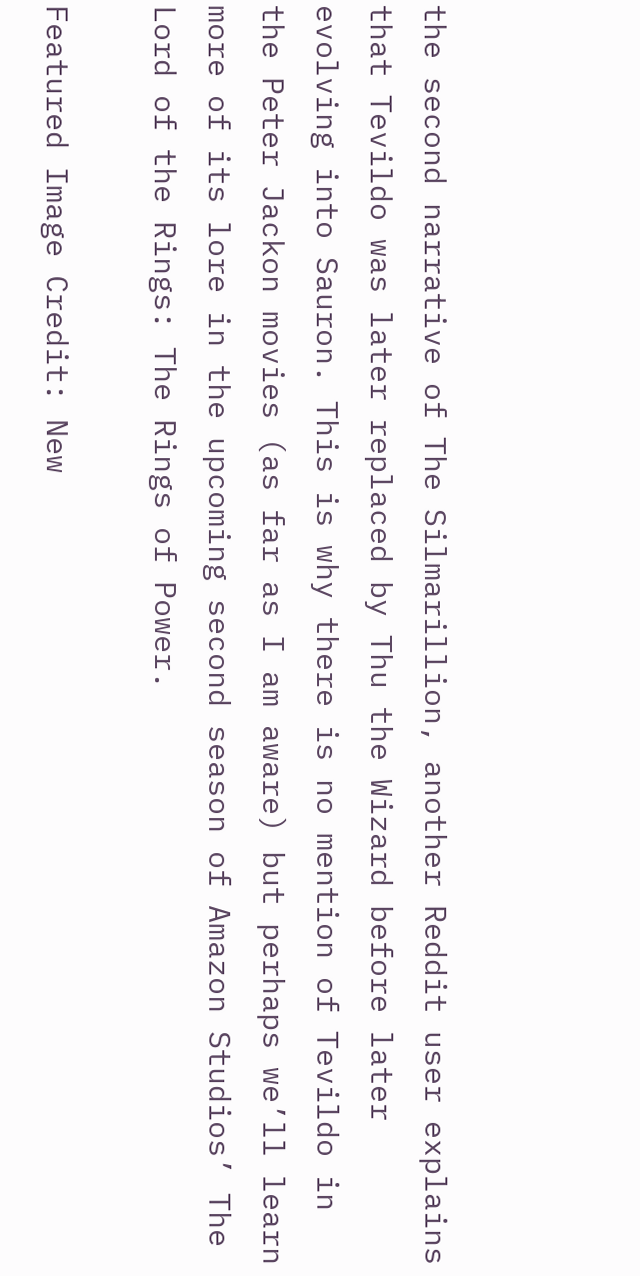the second narrative of The Silmarillion, another Reddit user explains that Tevildo was later replaced by Thu the Wizard before later evolving into Sauron. This is why there is no mention of Tevildo in the Peter Jackon movies (as far as I am aware) but perhaps we’ll learn more of its lore in the upcoming second season of Amazon Studios’ The Lord of the Rings: The Rings of Power.

Featured Image Credit: New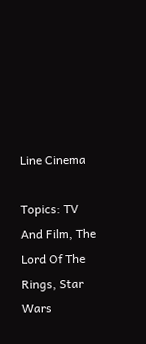Line Cinema

Topics: TV And Film, The Lord Of The Rings, Star Wars